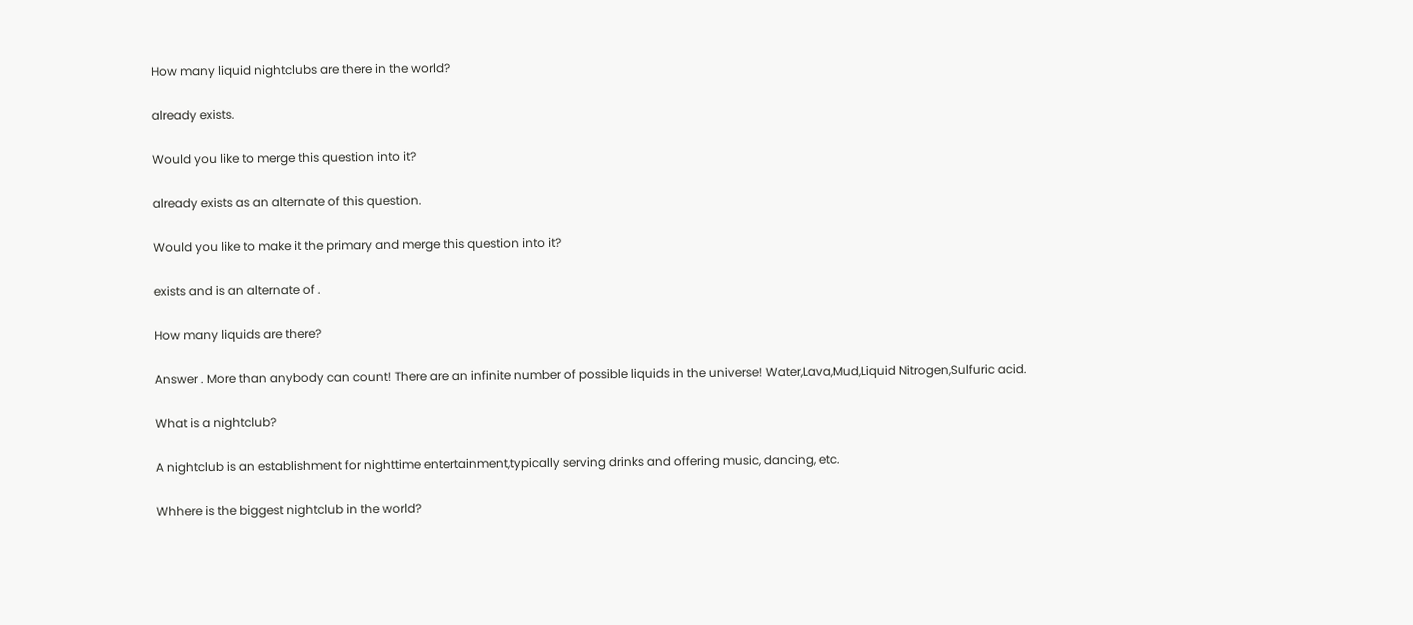How many liquid nightclubs are there in the world?

already exists.

Would you like to merge this question into it?

already exists as an alternate of this question.

Would you like to make it the primary and merge this question into it?

exists and is an alternate of .

How many liquids are there?

Answer . More than anybody can count! There are an infinite number of possible liquids in the universe! Water,Lava,Mud,Liquid Nitrogen,Sulfuric acid.

What is a nightclub?

A nightclub is an establishment for nighttime entertainment,typically serving drinks and offering music, dancing, etc.

Whhere is the biggest nightclub in the world?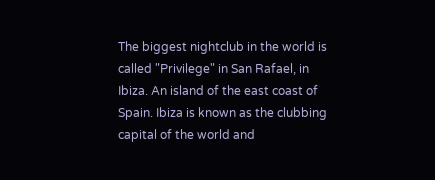The biggest nightclub in the world is called "Privilege" in San Rafael, in Ibiza. An island of the east coast of Spain. Ibiza is known as the clubbing capital of the world and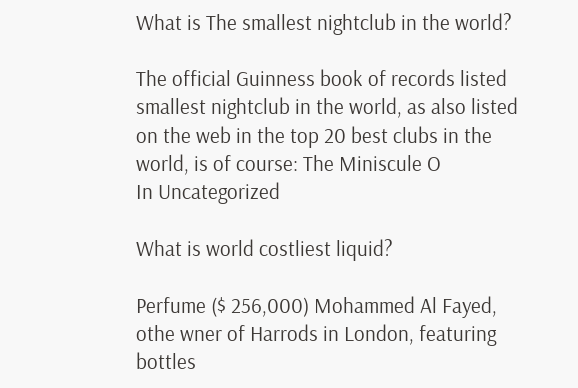What is The smallest nightclub in the world?

The official Guinness book of records listed smallest nightclub in the world, as also listed on the web in the top 20 best clubs in the world, is of course: The Miniscule O
In Uncategorized

What is world costliest liquid?

Perfume ($ 256,000) Mohammed Al Fayed, othe wner of Harrods in London, featuring bottles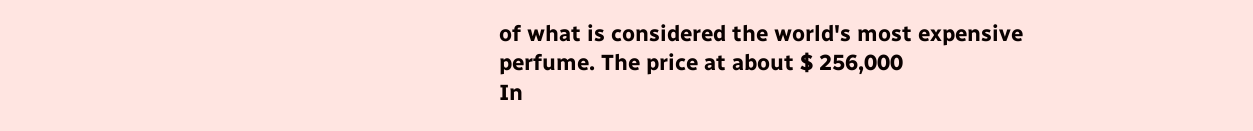of what is considered the world's most expensive perfume. The price at about $ 256,000
In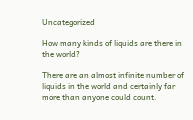Uncategorized

How many kinds of liquids are there in the world?

There are an almost infinite number of liquids in the world and certainly far more than anyone could count.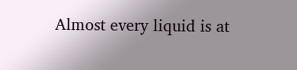Almost every liquid is at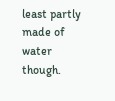least partly made of water though.